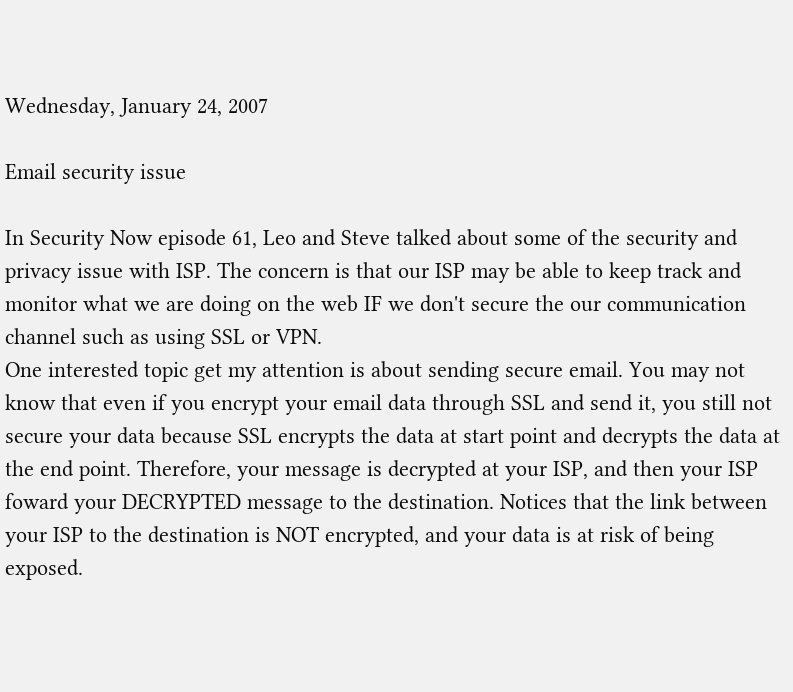Wednesday, January 24, 2007

Email security issue

In Security Now episode 61, Leo and Steve talked about some of the security and privacy issue with ISP. The concern is that our ISP may be able to keep track and monitor what we are doing on the web IF we don't secure the our communication channel such as using SSL or VPN.
One interested topic get my attention is about sending secure email. You may not know that even if you encrypt your email data through SSL and send it, you still not secure your data because SSL encrypts the data at start point and decrypts the data at the end point. Therefore, your message is decrypted at your ISP, and then your ISP foward your DECRYPTED message to the destination. Notices that the link between your ISP to the destination is NOT encrypted, and your data is at risk of being exposed.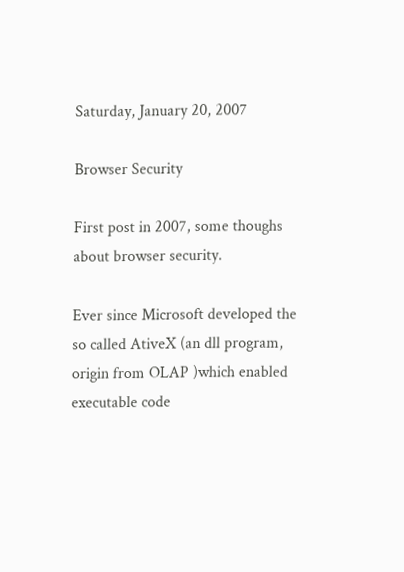Saturday, January 20, 2007

Browser Security

First post in 2007, some thoughs about browser security.

Ever since Microsoft developed the so called AtiveX (an dll program, origin from OLAP )which enabled executable code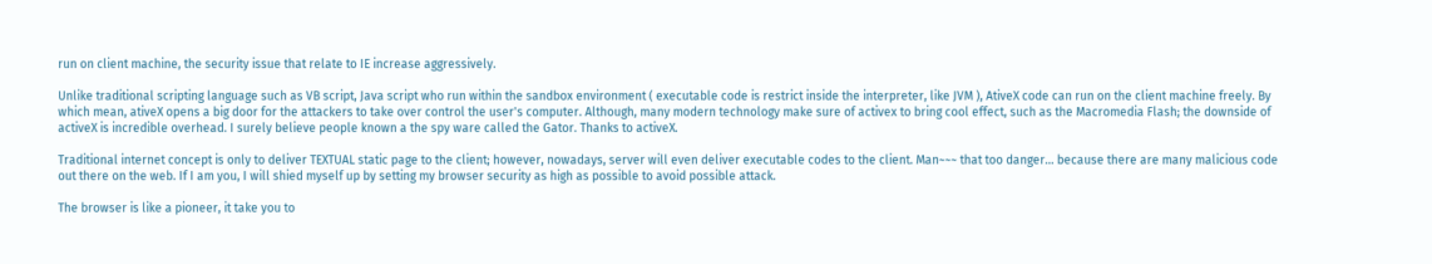run on client machine, the security issue that relate to IE increase aggressively.

Unlike traditional scripting language such as VB script, Java script who run within the sandbox environment ( executable code is restrict inside the interpreter, like JVM ), AtiveX code can run on the client machine freely. By which mean, ativeX opens a big door for the attackers to take over control the user's computer. Although, many modern technology make sure of activex to bring cool effect, such as the Macromedia Flash; the downside of activeX is incredible overhead. I surely believe people known a the spy ware called the Gator. Thanks to activeX.

Traditional internet concept is only to deliver TEXTUAL static page to the client; however, nowadays, server will even deliver executable codes to the client. Man~~~ that too danger... because there are many malicious code out there on the web. If I am you, I will shied myself up by setting my browser security as high as possible to avoid possible attack.

The browser is like a pioneer, it take you to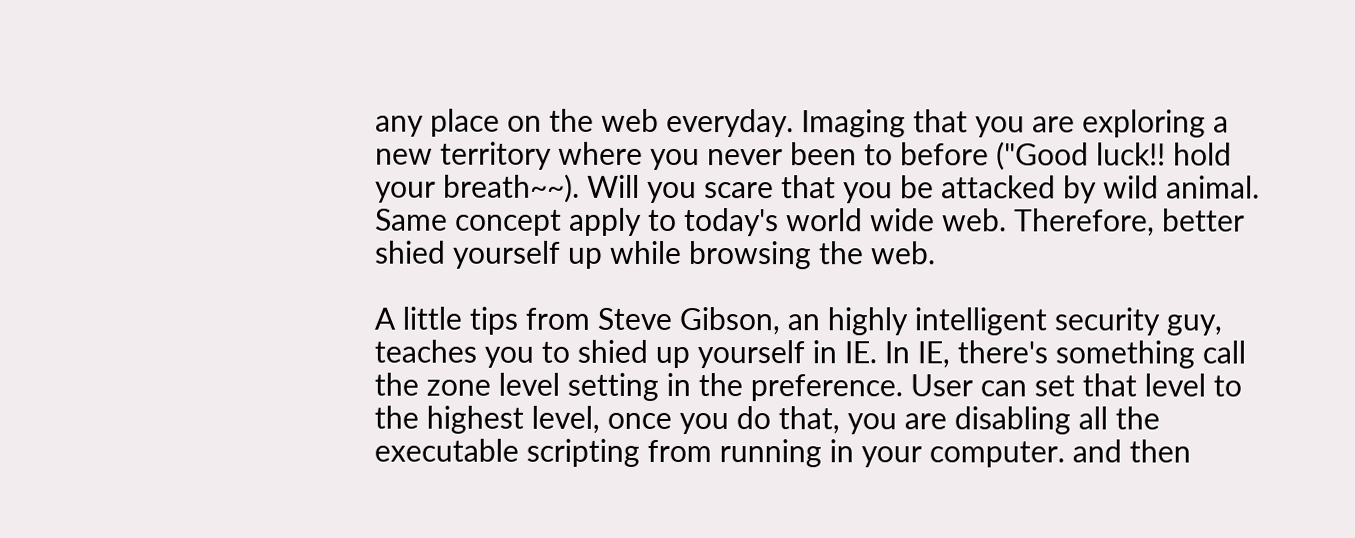any place on the web everyday. Imaging that you are exploring a new territory where you never been to before ("Good luck!! hold your breath~~). Will you scare that you be attacked by wild animal. Same concept apply to today's world wide web. Therefore, better shied yourself up while browsing the web.

A little tips from Steve Gibson, an highly intelligent security guy, teaches you to shied up yourself in IE. In IE, there's something call the zone level setting in the preference. User can set that level to the highest level, once you do that, you are disabling all the executable scripting from running in your computer. and then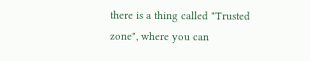there is a thing called "Trusted zone", where you can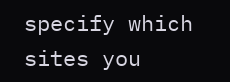specify which sites you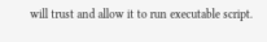will trust and allow it to run executable script.